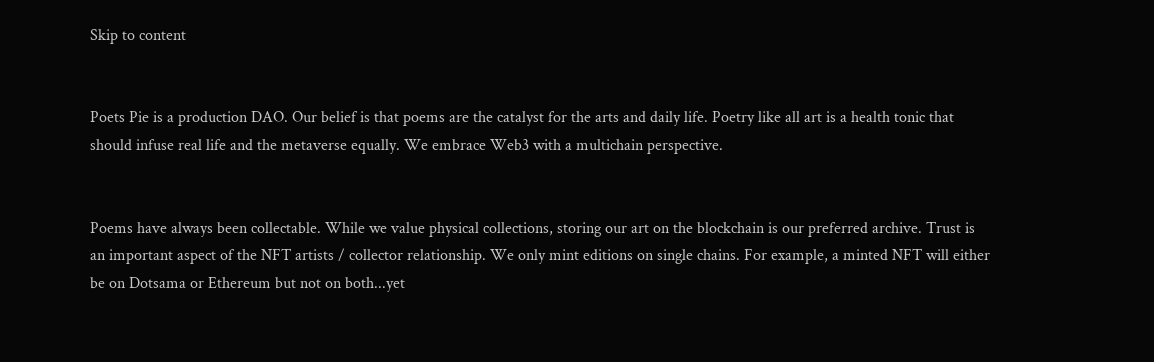Skip to content


Poets Pie is a production DAO. Our belief is that poems are the catalyst for the arts and daily life. Poetry like all art is a health tonic that should infuse real life and the metaverse equally. We embrace Web3 with a multichain perspective.


Poems have always been collectable. While we value physical collections, storing our art on the blockchain is our preferred archive. Trust is an important aspect of the NFT artists / collector relationship. We only mint editions on single chains. For example, a minted NFT will either be on Dotsama or Ethereum but not on both...yet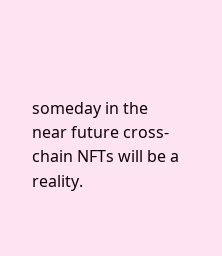someday in the near future cross-chain NFTs will be a reality.